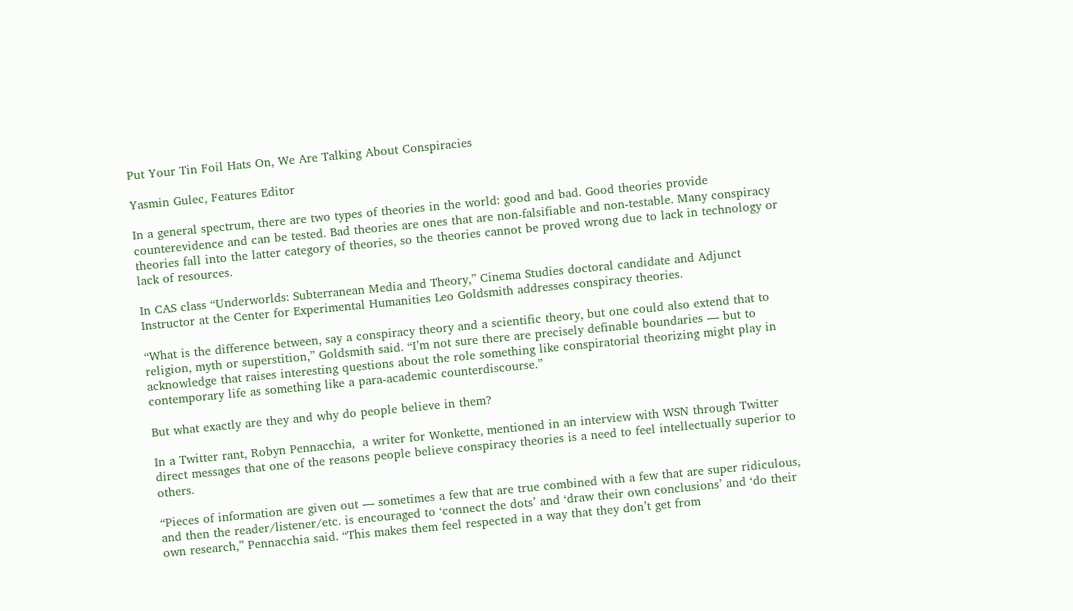Put Your Tin Foil Hats On, We Are Talking About Conspiracies

Yasmin Gulec, Features Editor

In a general spectrum, there are two types of theories in the world: good and bad. Good theories provide counterevidence and can be tested. Bad theories are ones that are non-falsifiable and non-testable. Many conspiracy theories fall into the latter category of theories, so the theories cannot be proved wrong due to lack in technology or lack of resources.

In CAS class “Underworlds: Subterranean Media and Theory,” Cinema Studies doctoral candidate and Adjunct Instructor at the Center for Experimental Humanities Leo Goldsmith addresses conspiracy theories.

“What is the difference between, say a conspiracy theory and a scientific theory, but one could also extend that to religion, myth or superstition,” Goldsmith said. “I’m not sure there are precisely definable boundaries — but to acknowledge that raises interesting questions about the role something like conspiratorial theorizing might play in contemporary life as something like a para-academic counterdiscourse.”

But what exactly are they and why do people believe in them?

In a Twitter rant, Robyn Pennacchia,  a writer for Wonkette, mentioned in an interview with WSN through Twitter direct messages that one of the reasons people believe conspiracy theories is a need to feel intellectually superior to others.

“Pieces of information are given out — sometimes a few that are true combined with a few that are super ridiculous, and then the reader/listener/etc. is encouraged to ‘connect the dots’ and ‘draw their own conclusions’ and ‘do their own research,” Pennacchia said. “This makes them feel respected in a way that they don’t get from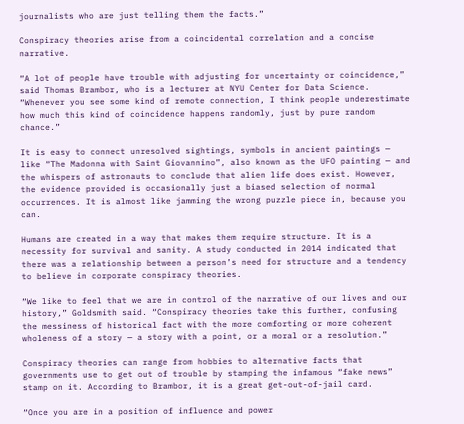journalists who are just telling them the facts.”

Conspiracy theories arise from a coincidental correlation and a concise narrative.

“A lot of people have trouble with adjusting for uncertainty or coincidence,” said Thomas Brambor, who is a lecturer at NYU Center for Data Science. “Whenever you see some kind of remote connection, I think people underestimate how much this kind of coincidence happens randomly, just by pure random chance.”

It is easy to connect unresolved sightings, symbols in ancient paintings —  like “The Madonna with Saint Giovannino”, also known as the UFO painting — and the whispers of astronauts to conclude that alien life does exist. However, the evidence provided is occasionally just a biased selection of normal occurrences. It is almost like jamming the wrong puzzle piece in, because you can.

Humans are created in a way that makes them require structure. It is a necessity for survival and sanity. A study conducted in 2014 indicated that there was a relationship between a person’s need for structure and a tendency to believe in corporate conspiracy theories.

“We like to feel that we are in control of the narrative of our lives and our history,” Goldsmith said. “Conspiracy theories take this further, confusing the messiness of historical fact with the more comforting or more coherent wholeness of a story — a story with a point, or a moral or a resolution.”

Conspiracy theories can range from hobbies to alternative facts that governments use to get out of trouble by stamping the infamous “fake news” stamp on it. According to Brambor, it is a great get-out-of-jail card.

“Once you are in a position of influence and power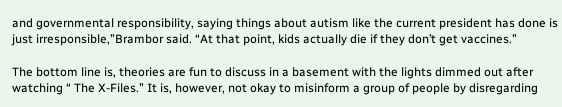and governmental responsibility, saying things about autism like the current president has done is just irresponsible,”Brambor said. “At that point, kids actually die if they don’t get vaccines.”

The bottom line is, theories are fun to discuss in a basement with the lights dimmed out after watching “ The X-Files.” It is, however, not okay to misinform a group of people by disregarding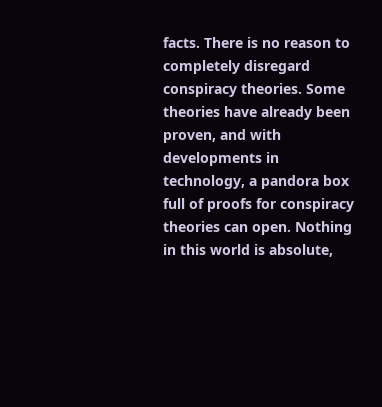facts. There is no reason to completely disregard conspiracy theories. Some theories have already been proven, and with developments in technology, a pandora box full of proofs for conspiracy theories can open. Nothing in this world is absolute,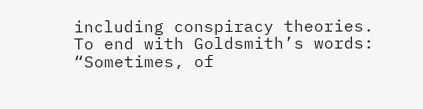including conspiracy theories. To end with Goldsmith’s words: “Sometimes, of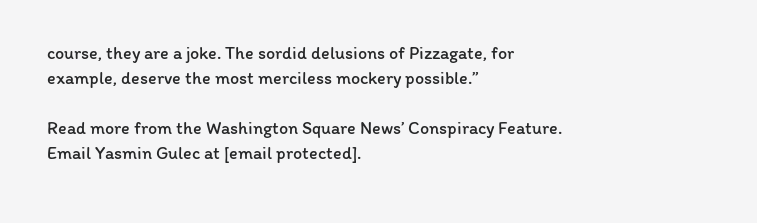course, they are a joke. The sordid delusions of Pizzagate, for example, deserve the most merciless mockery possible.”

Read more from the Washington Square News’ Conspiracy Feature. Email Yasmin Gulec at [email protected].